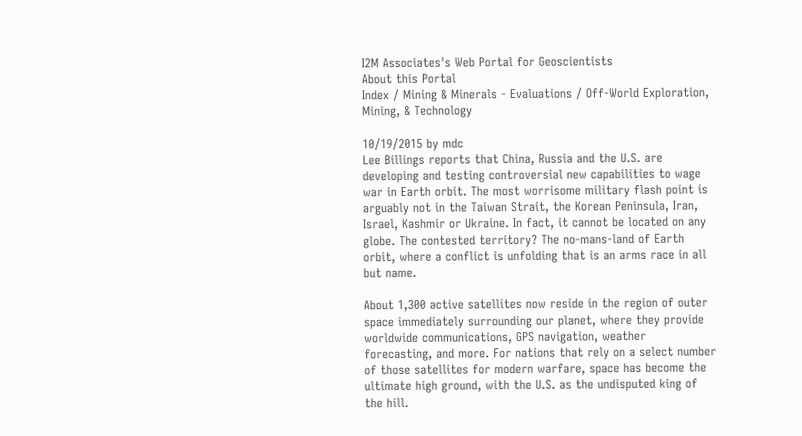I2M Associates's Web Portal for Geoscientists
About this Portal
Index / Mining & Minerals - Evaluations / Off-World Exploration, Mining, & Technology

10/19/2015 by mdc
Lee Billings reports that China, Russia and the U.S. are developing and testing controversial new capabilities to wage war in Earth orbit. The most worrisome military flash point is arguably not in the Taiwan Strait, the Korean Peninsula, Iran, Israel, Kashmir or Ukraine. In fact, it cannot be located on any globe. The contested territory? The no-mans-land of Earth orbit, where a conflict is unfolding that is an arms race in all but name.

About 1,300 active satellites now reside in the region of outer space immediately surrounding our planet, where they provide worldwide communications, GPS navigation, weather forecasting, and more. For nations that rely on a select number of those satellites for modern warfare, space has become the ultimate high ground, with the U.S. as the undisputed king of the hill.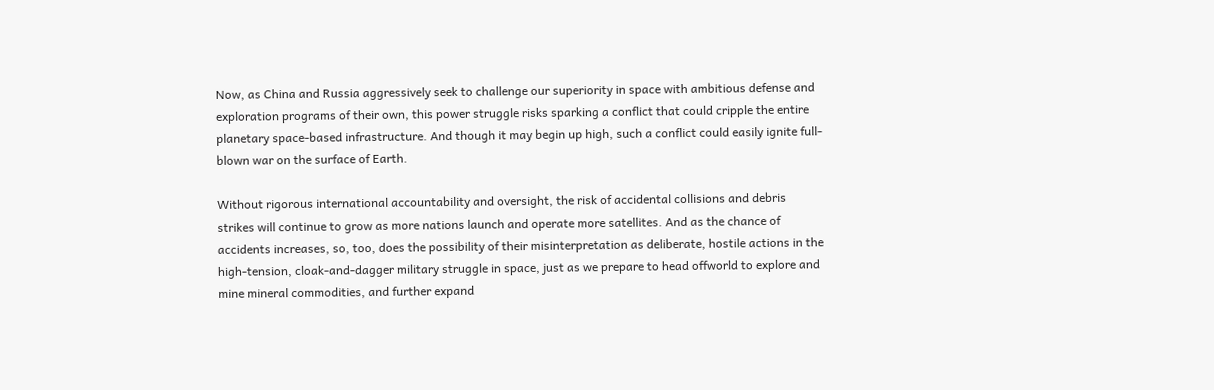Now, as China and Russia aggressively seek to challenge our superiority in space with ambitious defense and exploration programs of their own, this power struggle risks sparking a conflict that could cripple the entire planetary space-based infrastructure. And though it may begin up high, such a conflict could easily ignite full-blown war on the surface of Earth.

Without rigorous international accountability and oversight, the risk of accidental collisions and debris strikes will continue to grow as more nations launch and operate more satellites. And as the chance of accidents increases, so, too, does the possibility of their misinterpretation as deliberate, hostile actions in the high-tension, cloak-and-dagger military struggle in space, just as we prepare to head offworld to explore and mine mineral commodities, and further expand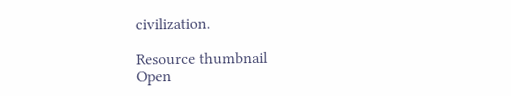civilization.

Resource thumbnail
Open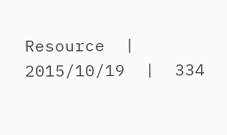Resource  |  2015/10/19  |  334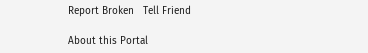Report Broken   Tell Friend

About this Portal